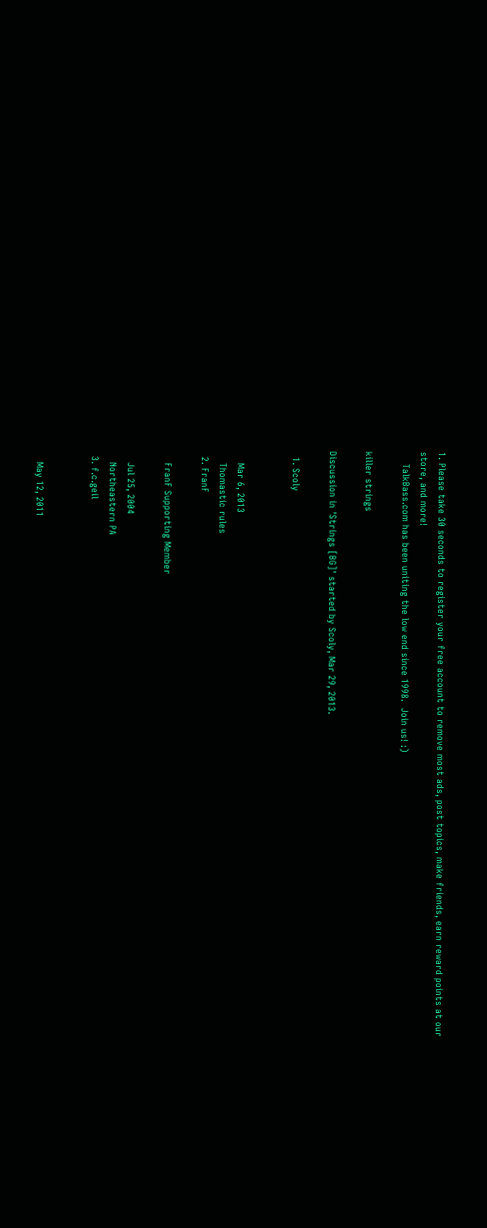1. Please take 30 seconds to register your free account to remove most ads, post topics, make friends, earn reward points at our store, and more!
    TalkBass.com has been uniting the low end since 1998.  Join us! :)

killer strings

Discussion in 'Strings [BG]' started by Scoly, Mar 29, 2013.

  1. Scoly


    Mar 6, 2013
    Thomastic rules
  2. FranF

    FranF Supporting Member

    Jul 25, 2004
    Northeastern PA
  3. f.c.geil


    May 12, 2011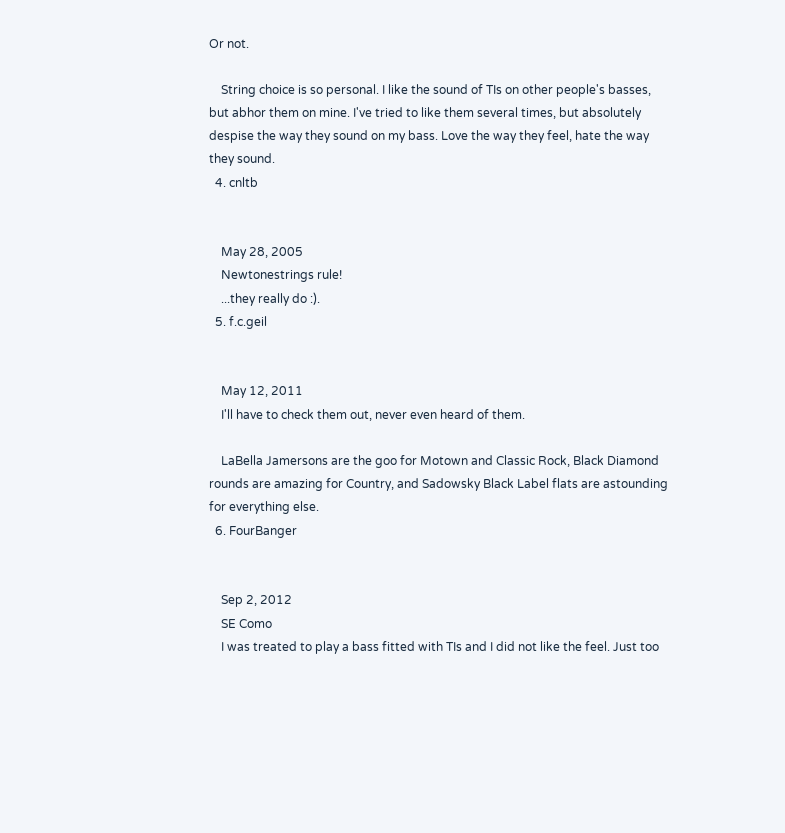Or not.

    String choice is so personal. I like the sound of TIs on other people's basses, but abhor them on mine. I've tried to like them several times, but absolutely despise the way they sound on my bass. Love the way they feel, hate the way they sound.
  4. cnltb


    May 28, 2005
    Newtonestrings rule!
    ...they really do :).
  5. f.c.geil


    May 12, 2011
    I'll have to check them out, never even heard of them.

    LaBella Jamersons are the goo for Motown and Classic Rock, Black Diamond rounds are amazing for Country, and Sadowsky Black Label flats are astounding for everything else.
  6. FourBanger


    Sep 2, 2012
    SE Como
    I was treated to play a bass fitted with TIs and I did not like the feel. Just too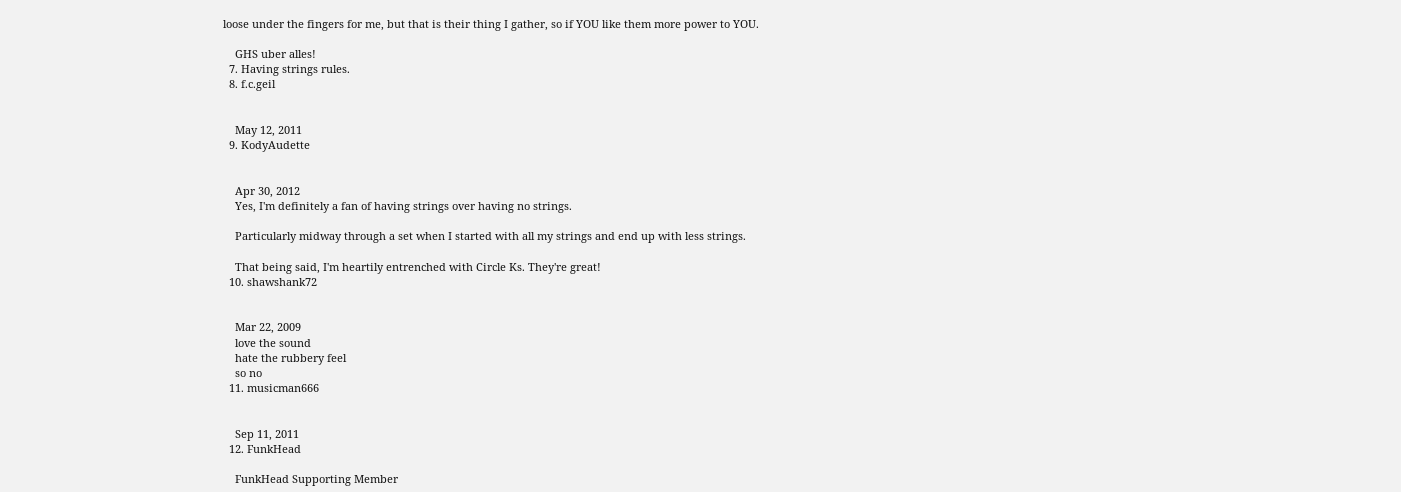loose under the fingers for me, but that is their thing I gather, so if YOU like them more power to YOU.

    GHS uber alles!
  7. Having strings rules.
  8. f.c.geil


    May 12, 2011
  9. KodyAudette


    Apr 30, 2012
    Yes, I'm definitely a fan of having strings over having no strings.

    Particularly midway through a set when I started with all my strings and end up with less strings.

    That being said, I'm heartily entrenched with Circle Ks. They're great!
  10. shawshank72


    Mar 22, 2009
    love the sound
    hate the rubbery feel
    so no
  11. musicman666


    Sep 11, 2011
  12. FunkHead

    FunkHead Supporting Member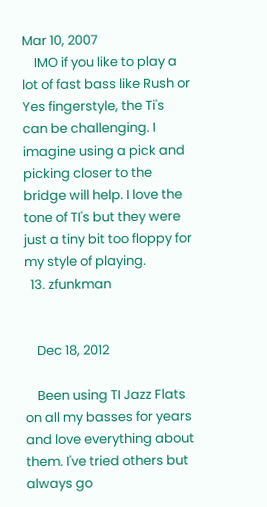Mar 10, 2007
    IMO if you like to play a lot of fast bass like Rush or Yes fingerstyle, the Ti's can be challenging. I imagine using a pick and picking closer to the bridge will help. I love the tone of TI's but they were just a tiny bit too floppy for my style of playing.
  13. zfunkman


    Dec 18, 2012

    Been using TI Jazz Flats on all my basses for years and love everything about them. I've tried others but always go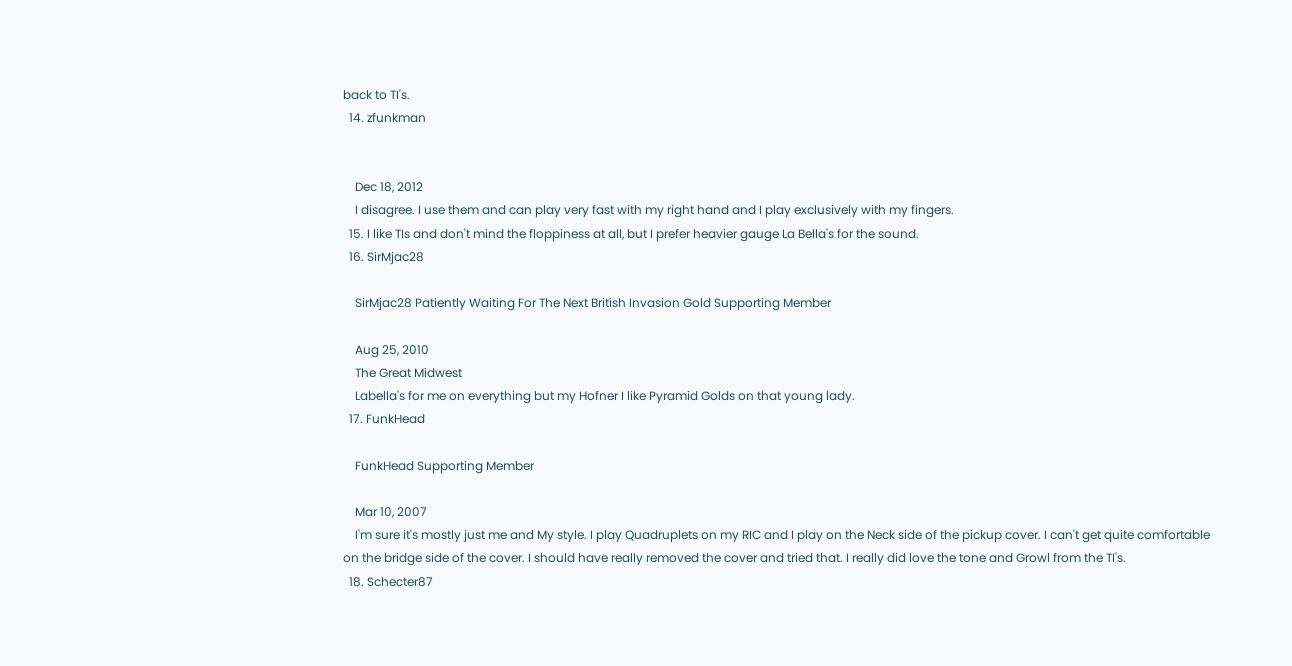back to TI's.
  14. zfunkman


    Dec 18, 2012
    I disagree. I use them and can play very fast with my right hand and I play exclusively with my fingers.
  15. I like TIs and don't mind the floppiness at all, but I prefer heavier gauge La Bella's for the sound.
  16. SirMjac28

    SirMjac28 Patiently Waiting For The Next British Invasion Gold Supporting Member

    Aug 25, 2010
    The Great Midwest
    Labella's for me on everything but my Hofner I like Pyramid Golds on that young lady.
  17. FunkHead

    FunkHead Supporting Member

    Mar 10, 2007
    I'm sure it's mostly just me and My style. I play Quadruplets on my RIC and I play on the Neck side of the pickup cover. I can't get quite comfortable on the bridge side of the cover. I should have really removed the cover and tried that. I really did love the tone and Growl from the TI's.
  18. Schecter87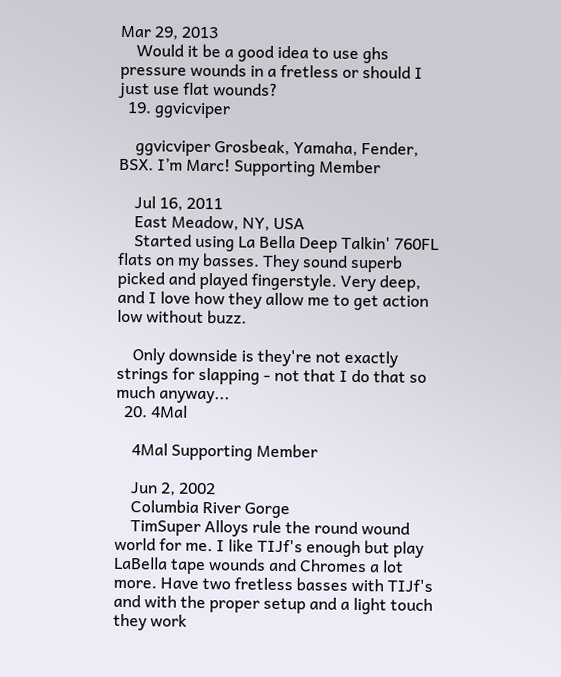Mar 29, 2013
    Would it be a good idea to use ghs pressure wounds in a fretless or should I just use flat wounds?
  19. ggvicviper

    ggvicviper Grosbeak, Yamaha, Fender, BSX. I’m Marc! Supporting Member

    Jul 16, 2011
    East Meadow, NY, USA
    Started using La Bella Deep Talkin' 760FL flats on my basses. They sound superb picked and played fingerstyle. Very deep, and I love how they allow me to get action low without buzz.

    Only downside is they're not exactly strings for slapping - not that I do that so much anyway...
  20. 4Mal

    4Mal Supporting Member

    Jun 2, 2002
    Columbia River Gorge
    TimSuper Alloys rule the round wound world for me. I like TIJf's enough but play LaBella tape wounds and Chromes a lot more. Have two fretless basses with TIJf's and with the proper setup and a light touch they work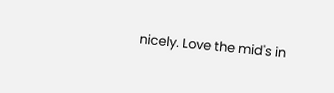nicely. Love the mid's in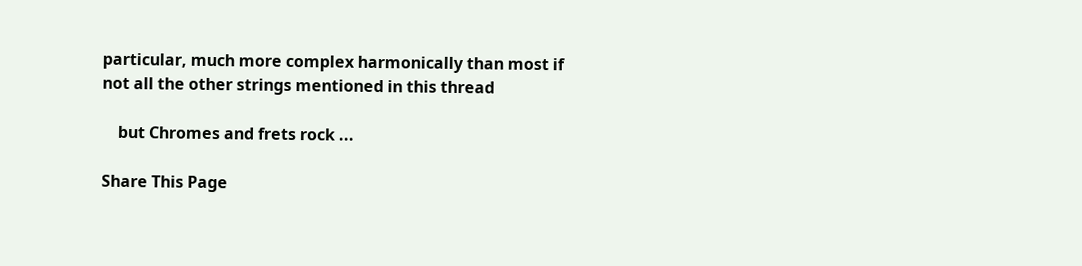particular, much more complex harmonically than most if not all the other strings mentioned in this thread

    but Chromes and frets rock ...

Share This Page